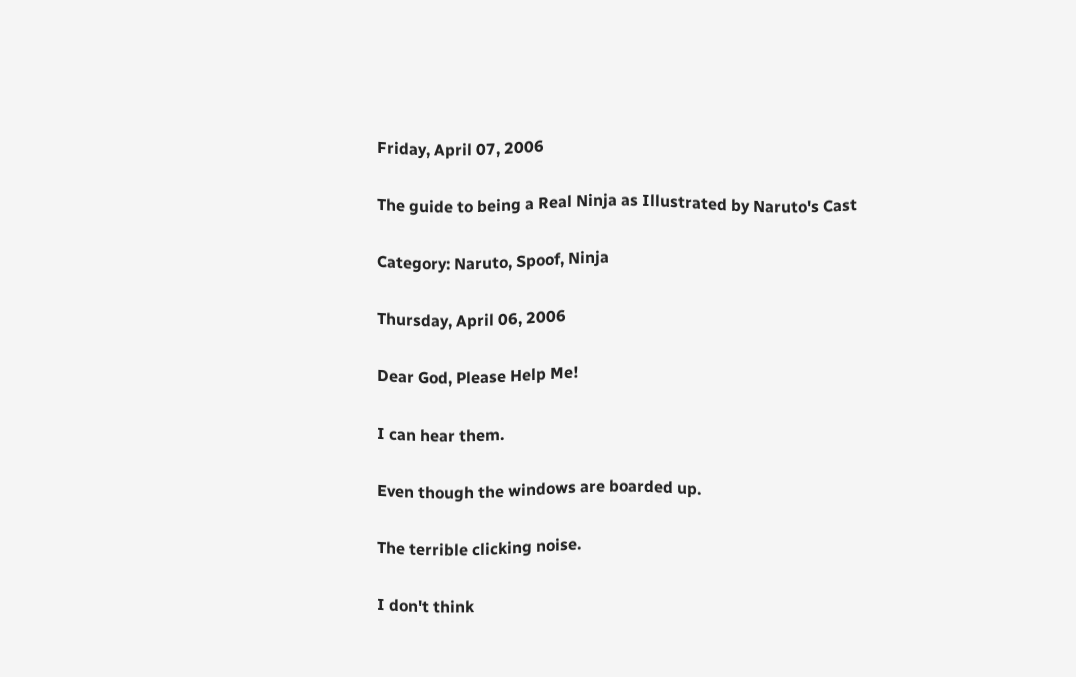Friday, April 07, 2006

The guide to being a Real Ninja as Illustrated by Naruto's Cast

Category: Naruto, Spoof, Ninja

Thursday, April 06, 2006

Dear God, Please Help Me!

I can hear them.

Even though the windows are boarded up.

The terrible clicking noise.

I don't think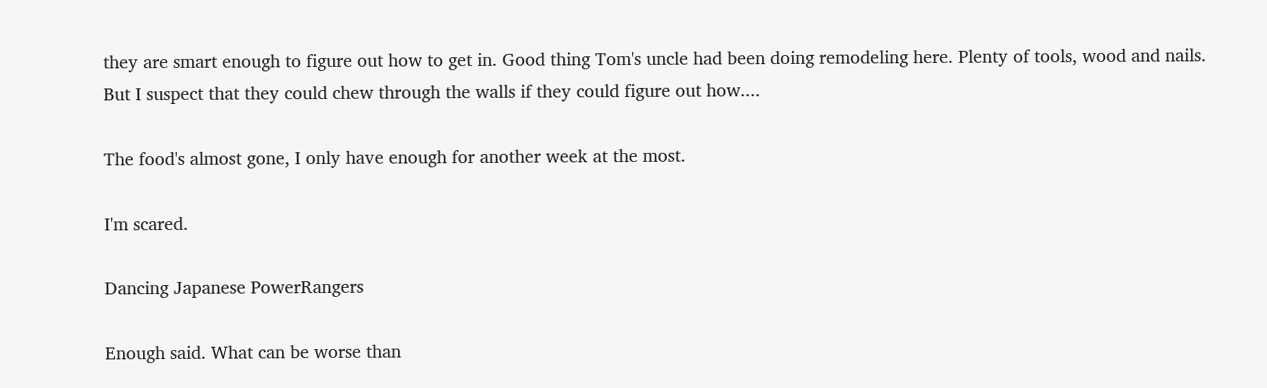they are smart enough to figure out how to get in. Good thing Tom's uncle had been doing remodeling here. Plenty of tools, wood and nails. But I suspect that they could chew through the walls if they could figure out how....

The food's almost gone, I only have enough for another week at the most.

I'm scared.

Dancing Japanese PowerRangers

Enough said. What can be worse than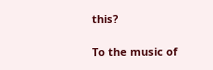this?

To the music of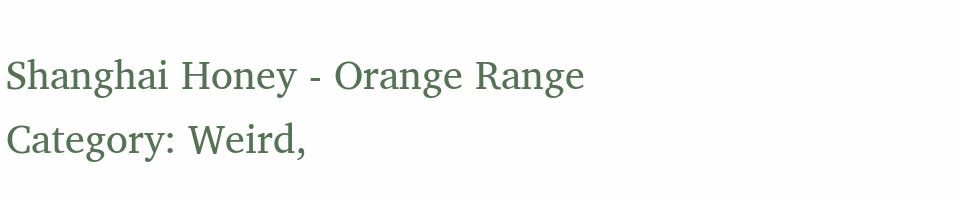Shanghai Honey - Orange Range
Category: Weird,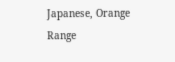Japanese, Orange Range